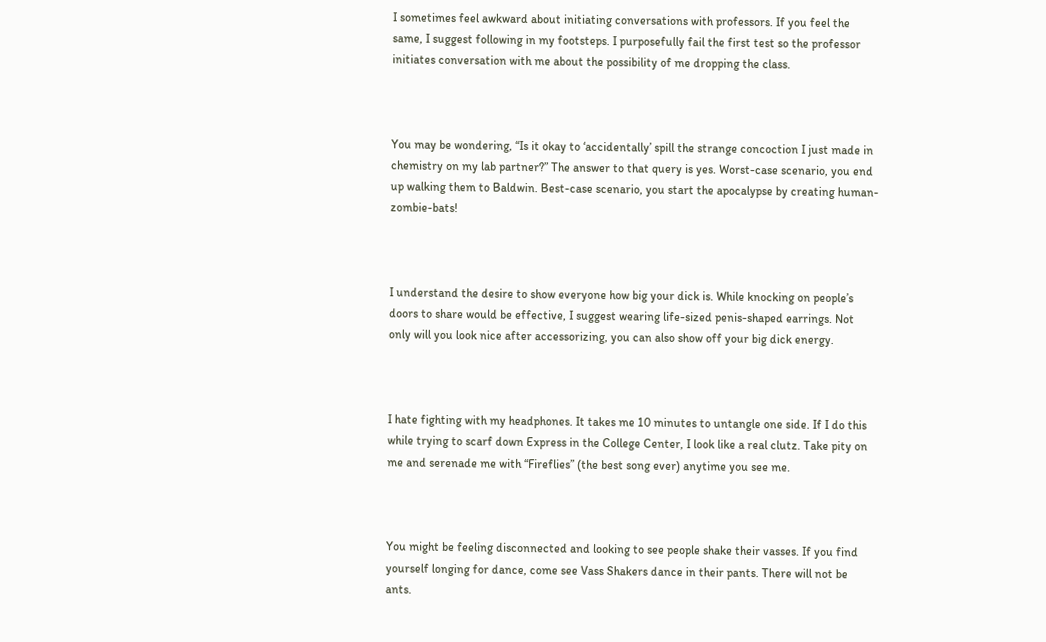I sometimes feel awkward about initiating conversations with professors. If you feel the same, I suggest following in my footsteps. I purposefully fail the first test so the professor initiates conversation with me about the possibility of me dropping the class.



You may be wondering, “Is it okay to ‘accidentally’ spill the strange concoction I just made in chemistry on my lab partner?” The answer to that query is yes. Worst-case scenario, you end up walking them to Baldwin. Best-case scenario, you start the apocalypse by creating human-zombie-bats!



I understand the desire to show everyone how big your dick is. While knocking on people’s doors to share would be effective, I suggest wearing life-sized penis-shaped earrings. Not only will you look nice after accessorizing, you can also show off your big dick energy.



I hate fighting with my headphones. It takes me 10 minutes to untangle one side. If I do this while trying to scarf down Express in the College Center, I look like a real clutz. Take pity on me and serenade me with “Fireflies” (the best song ever) anytime you see me.



You might be feeling disconnected and looking to see people shake their vasses. If you find yourself longing for dance, come see Vass Shakers dance in their pants. There will not be ants.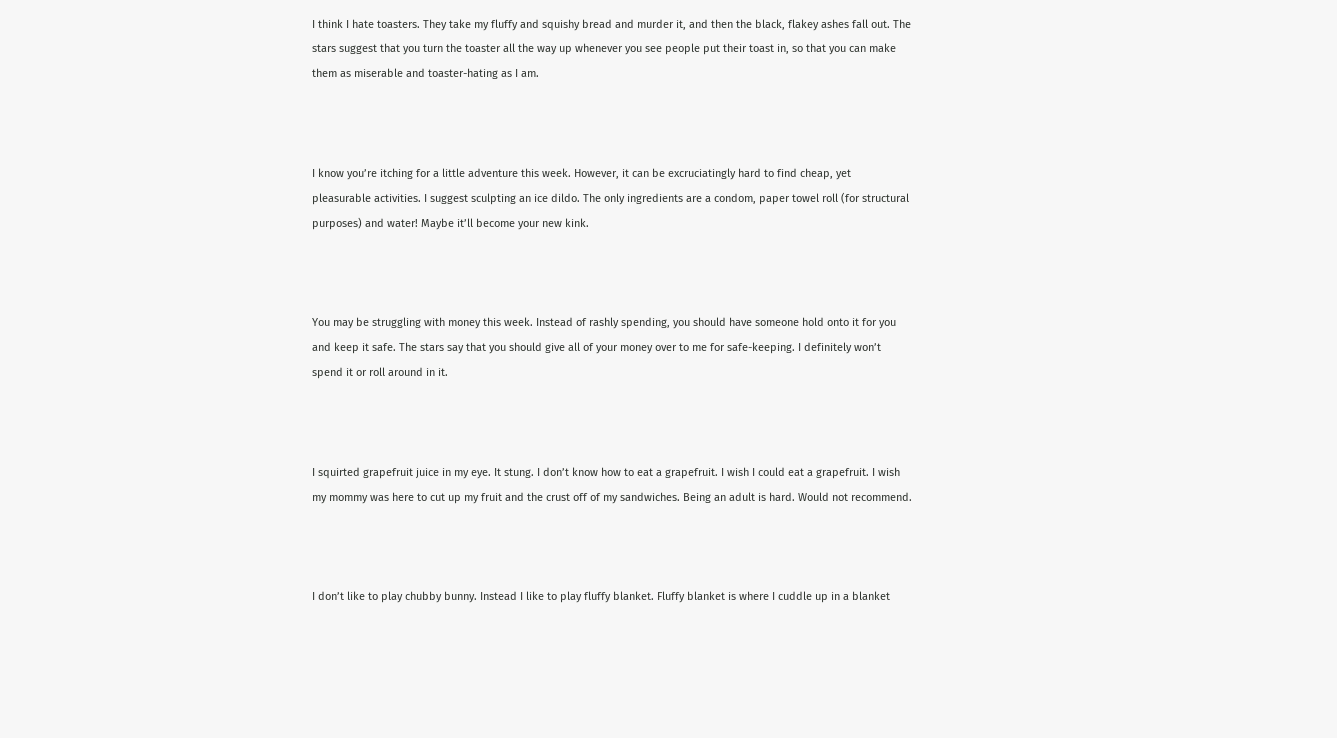I think I hate toasters. They take my fluffy and squishy bread and murder it, and then the black, flakey ashes fall out. The stars suggest that you turn the toaster all the way up whenever you see people put their toast in, so that you can make them as miserable and toaster-hating as I am.



I know you’re itching for a little adventure this week. However, it can be excruciatingly hard to find cheap, yet pleasurable activities. I suggest sculpting an ice dildo. The only ingredients are a condom, paper towel roll (for structural purposes) and water! Maybe it’ll become your new kink.



You may be struggling with money this week. Instead of rashly spending, you should have someone hold onto it for you and keep it safe. The stars say that you should give all of your money over to me for safe-keeping. I definitely won’t spend it or roll around in it.



I squirted grapefruit juice in my eye. It stung. I don’t know how to eat a grapefruit. I wish I could eat a grapefruit. I wish my mommy was here to cut up my fruit and the crust off of my sandwiches. Being an adult is hard. Would not recommend.



I don’t like to play chubby bunny. Instead I like to play fluffy blanket. Fluffy blanket is where I cuddle up in a blanket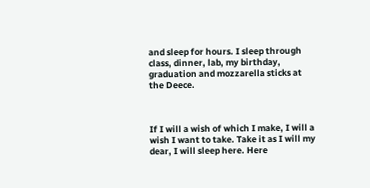and sleep for hours. I sleep through class, dinner, lab, my birthday, graduation and mozzarella sticks at the Deece.



If I will a wish of which I make, I will a wish I want to take. Take it as I will my dear, I will sleep here. Here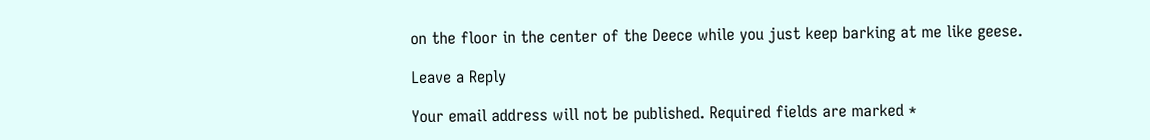on the floor in the center of the Deece while you just keep barking at me like geese.

Leave a Reply

Your email address will not be published. Required fields are marked *